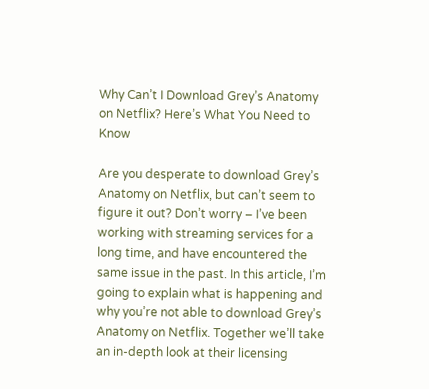Why Can’t I Download Grey’s Anatomy on Netflix? Here’s What You Need to Know

Are you desperate to download Grey’s Anatomy on Netflix, but can’t seem to figure it out? Don’t worry – I’ve been working with streaming services for a long time, and have encountered the same issue in the past. In this article, I’m going to explain what is happening and why you’re not able to download Grey’s Anatomy on Netflix. Together we’ll take an in-depth look at their licensing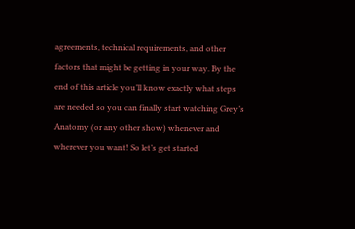agreements, technical requirements, and other factors that might be getting in your way. By the end of this article you’ll know exactly what steps are needed so you can finally start watching Grey’s Anatomy (or any other show) whenever and wherever you want! So let’s get started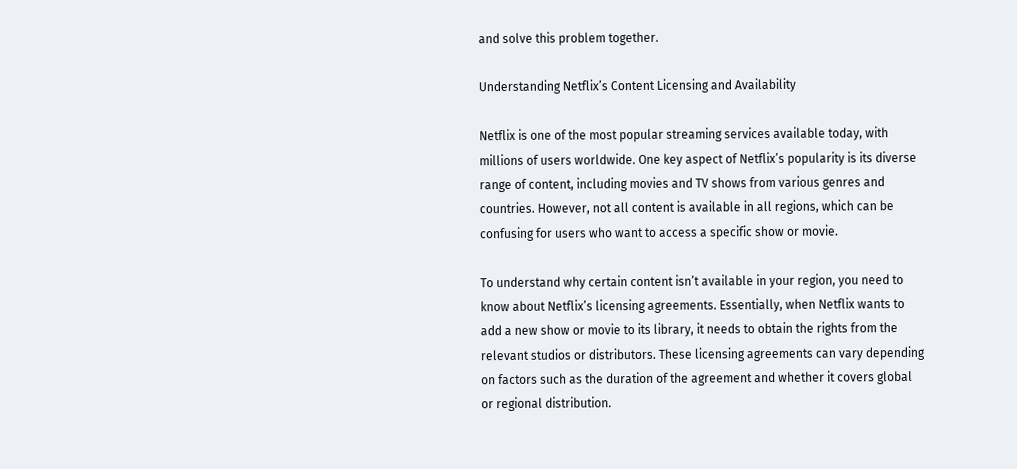and solve this problem together.

Understanding Netflix’s Content Licensing and Availability

Netflix is one of the most popular streaming services available today, with millions of users worldwide. One key aspect of Netflix’s popularity is its diverse range of content, including movies and TV shows from various genres and countries. However, not all content is available in all regions, which can be confusing for users who want to access a specific show or movie.

To understand why certain content isn’t available in your region, you need to know about Netflix’s licensing agreements. Essentially, when Netflix wants to add a new show or movie to its library, it needs to obtain the rights from the relevant studios or distributors. These licensing agreements can vary depending on factors such as the duration of the agreement and whether it covers global or regional distribution.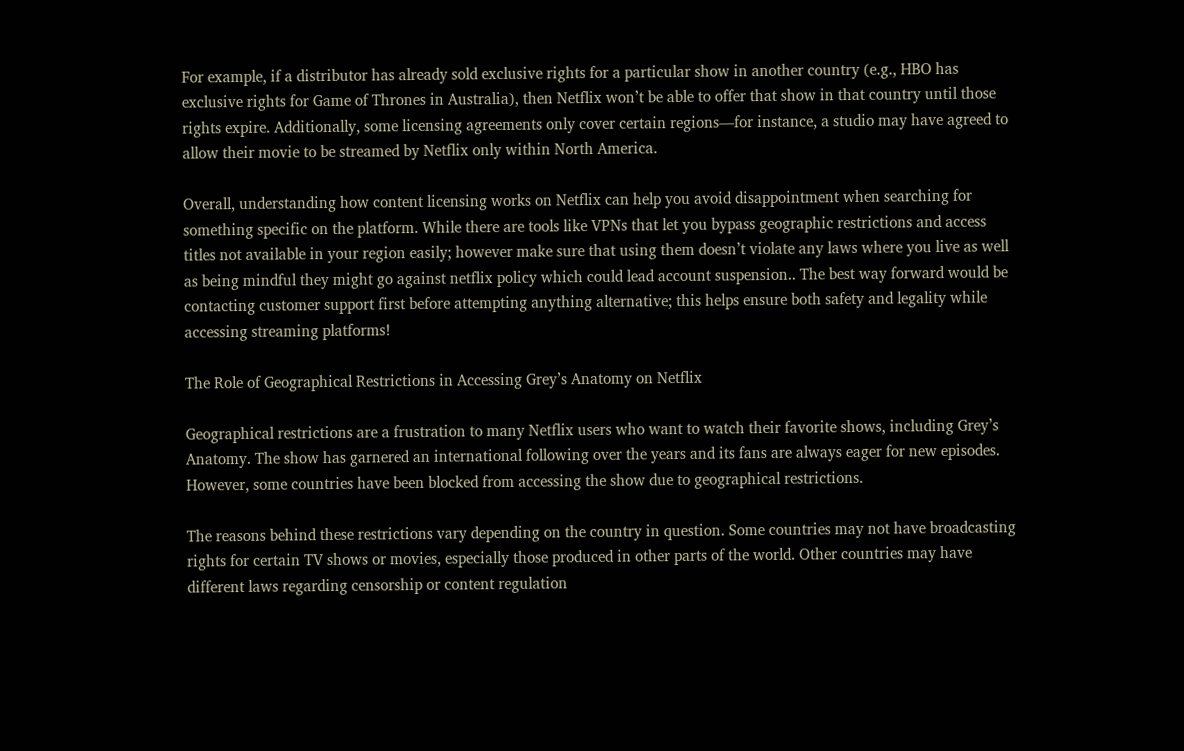For example, if a distributor has already sold exclusive rights for a particular show in another country (e.g., HBO has exclusive rights for Game of Thrones in Australia), then Netflix won’t be able to offer that show in that country until those rights expire. Additionally, some licensing agreements only cover certain regions—for instance, a studio may have agreed to allow their movie to be streamed by Netflix only within North America.

Overall, understanding how content licensing works on Netflix can help you avoid disappointment when searching for something specific on the platform. While there are tools like VPNs that let you bypass geographic restrictions and access titles not available in your region easily; however make sure that using them doesn’t violate any laws where you live as well as being mindful they might go against netflix policy which could lead account suspension.. The best way forward would be contacting customer support first before attempting anything alternative; this helps ensure both safety and legality while accessing streaming platforms!

The Role of Geographical Restrictions in Accessing Grey’s Anatomy on Netflix

Geographical restrictions are a frustration to many Netflix users who want to watch their favorite shows, including Grey’s Anatomy. The show has garnered an international following over the years and its fans are always eager for new episodes. However, some countries have been blocked from accessing the show due to geographical restrictions.

The reasons behind these restrictions vary depending on the country in question. Some countries may not have broadcasting rights for certain TV shows or movies, especially those produced in other parts of the world. Other countries may have different laws regarding censorship or content regulation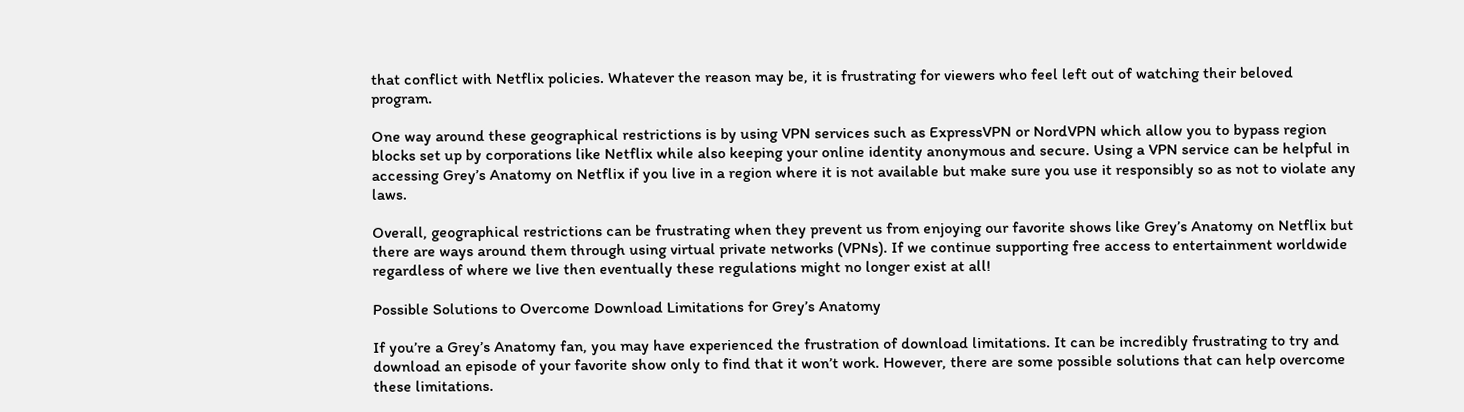that conflict with Netflix policies. Whatever the reason may be, it is frustrating for viewers who feel left out of watching their beloved program.

One way around these geographical restrictions is by using VPN services such as ExpressVPN or NordVPN which allow you to bypass region blocks set up by corporations like Netflix while also keeping your online identity anonymous and secure. Using a VPN service can be helpful in accessing Grey’s Anatomy on Netflix if you live in a region where it is not available but make sure you use it responsibly so as not to violate any laws.

Overall, geographical restrictions can be frustrating when they prevent us from enjoying our favorite shows like Grey’s Anatomy on Netflix but there are ways around them through using virtual private networks (VPNs). If we continue supporting free access to entertainment worldwide regardless of where we live then eventually these regulations might no longer exist at all!

Possible Solutions to Overcome Download Limitations for Grey’s Anatomy

If you’re a Grey’s Anatomy fan, you may have experienced the frustration of download limitations. It can be incredibly frustrating to try and download an episode of your favorite show only to find that it won’t work. However, there are some possible solutions that can help overcome these limitations.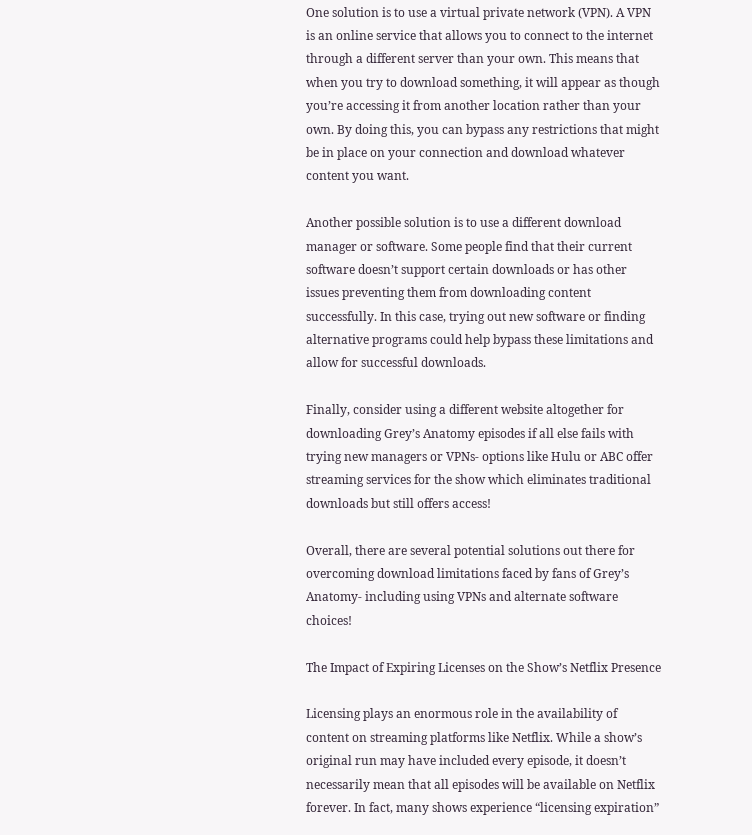One solution is to use a virtual private network (VPN). A VPN is an online service that allows you to connect to the internet through a different server than your own. This means that when you try to download something, it will appear as though you’re accessing it from another location rather than your own. By doing this, you can bypass any restrictions that might be in place on your connection and download whatever content you want.

Another possible solution is to use a different download manager or software. Some people find that their current software doesn’t support certain downloads or has other issues preventing them from downloading content successfully. In this case, trying out new software or finding alternative programs could help bypass these limitations and allow for successful downloads.

Finally, consider using a different website altogether for downloading Grey’s Anatomy episodes if all else fails with trying new managers or VPNs- options like Hulu or ABC offer streaming services for the show which eliminates traditional downloads but still offers access!

Overall, there are several potential solutions out there for overcoming download limitations faced by fans of Grey’s Anatomy- including using VPNs and alternate software choices!

The Impact of Expiring Licenses on the Show’s Netflix Presence

Licensing plays an enormous role in the availability of content on streaming platforms like Netflix. While a show’s original run may have included every episode, it doesn’t necessarily mean that all episodes will be available on Netflix forever. In fact, many shows experience “licensing expiration”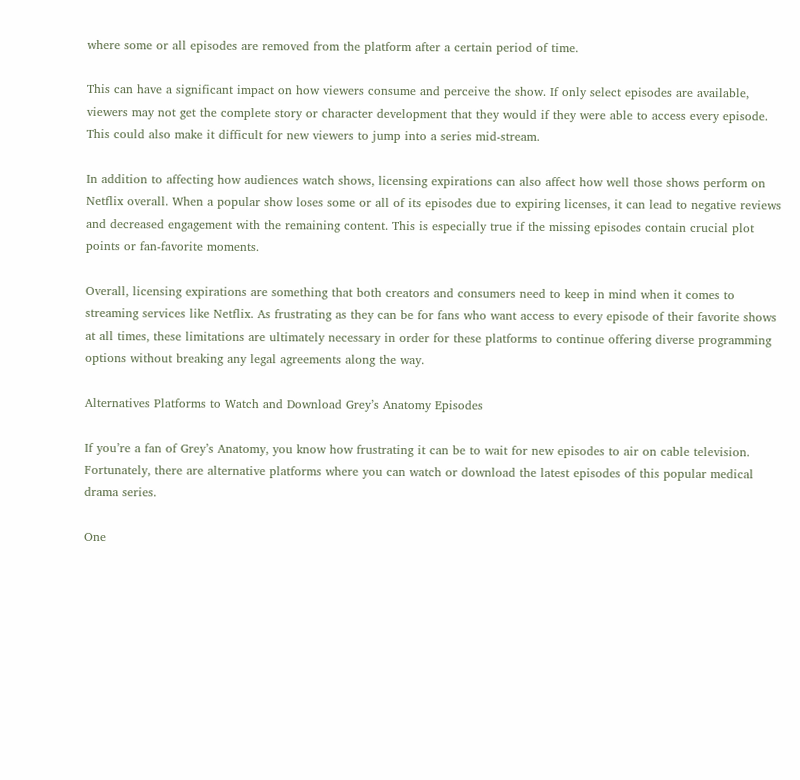where some or all episodes are removed from the platform after a certain period of time.

This can have a significant impact on how viewers consume and perceive the show. If only select episodes are available, viewers may not get the complete story or character development that they would if they were able to access every episode. This could also make it difficult for new viewers to jump into a series mid-stream.

In addition to affecting how audiences watch shows, licensing expirations can also affect how well those shows perform on Netflix overall. When a popular show loses some or all of its episodes due to expiring licenses, it can lead to negative reviews and decreased engagement with the remaining content. This is especially true if the missing episodes contain crucial plot points or fan-favorite moments.

Overall, licensing expirations are something that both creators and consumers need to keep in mind when it comes to streaming services like Netflix. As frustrating as they can be for fans who want access to every episode of their favorite shows at all times, these limitations are ultimately necessary in order for these platforms to continue offering diverse programming options without breaking any legal agreements along the way.

Alternatives Platforms to Watch and Download Grey’s Anatomy Episodes

If you’re a fan of Grey’s Anatomy, you know how frustrating it can be to wait for new episodes to air on cable television. Fortunately, there are alternative platforms where you can watch or download the latest episodes of this popular medical drama series.

One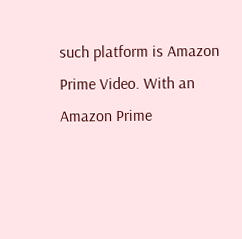such platform is Amazon Prime Video. With an Amazon Prime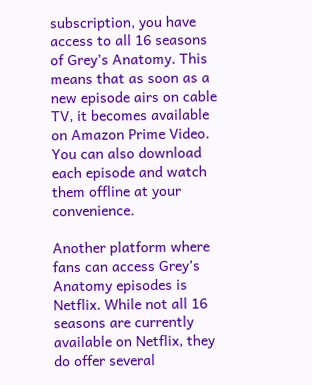subscription, you have access to all 16 seasons of Grey’s Anatomy. This means that as soon as a new episode airs on cable TV, it becomes available on Amazon Prime Video. You can also download each episode and watch them offline at your convenience.

Another platform where fans can access Grey’s Anatomy episodes is Netflix. While not all 16 seasons are currently available on Netflix, they do offer several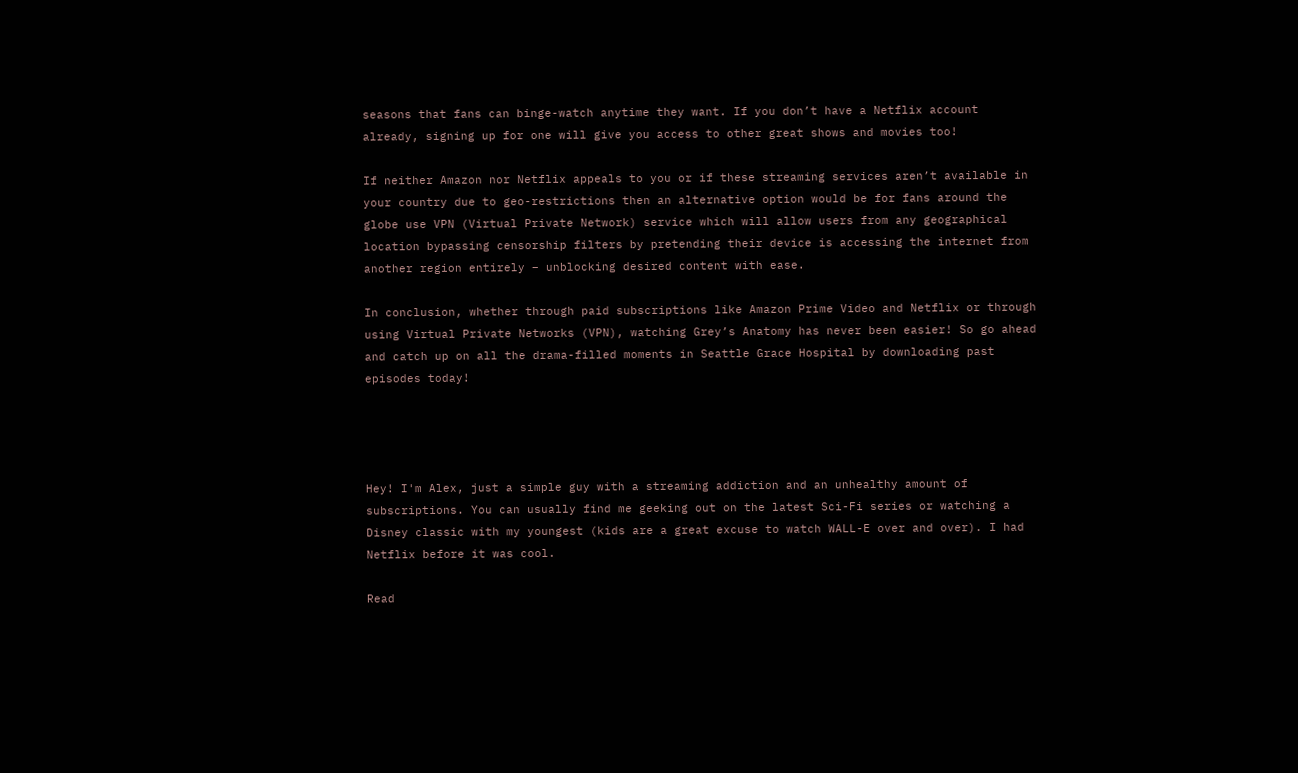seasons that fans can binge-watch anytime they want. If you don’t have a Netflix account already, signing up for one will give you access to other great shows and movies too!

If neither Amazon nor Netflix appeals to you or if these streaming services aren’t available in your country due to geo-restrictions then an alternative option would be for fans around the globe use VPN (Virtual Private Network) service which will allow users from any geographical location bypassing censorship filters by pretending their device is accessing the internet from another region entirely – unblocking desired content with ease.

In conclusion, whether through paid subscriptions like Amazon Prime Video and Netflix or through using Virtual Private Networks (VPN), watching Grey’s Anatomy has never been easier! So go ahead and catch up on all the drama-filled moments in Seattle Grace Hospital by downloading past episodes today!




Hey! I'm Alex, just a simple guy with a streaming addiction and an unhealthy amount of subscriptions. You can usually find me geeking out on the latest Sci-Fi series or watching a Disney classic with my youngest (kids are a great excuse to watch WALL-E over and over). I had Netflix before it was cool.

Read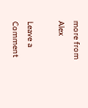more from Alex

Leave a Comment